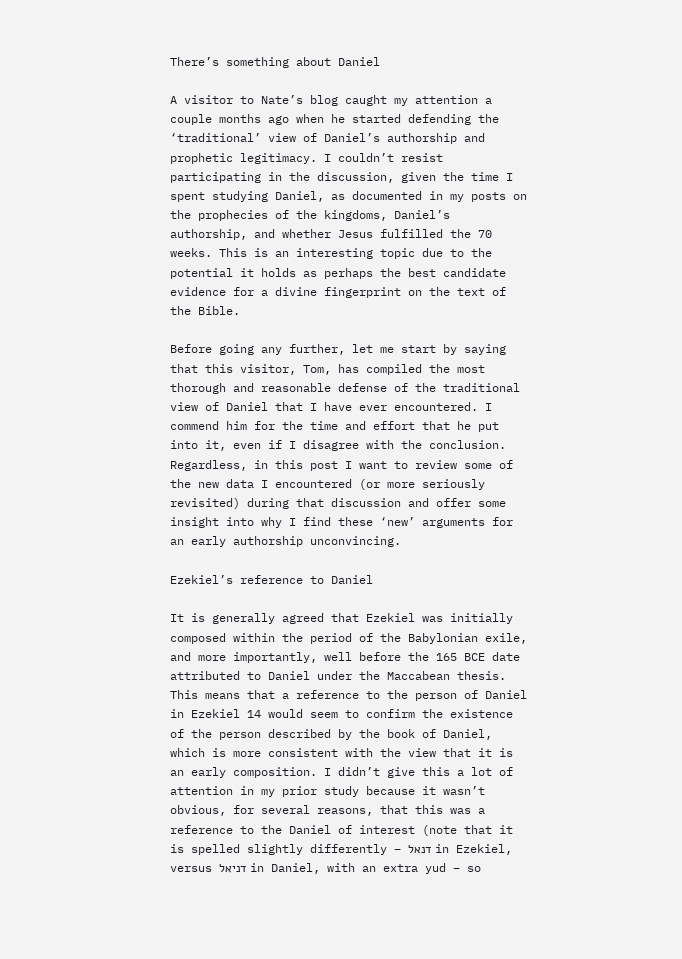There’s something about Daniel

A visitor to Nate’s blog caught my attention a couple months ago when he started defending the ‘traditional’ view of Daniel’s authorship and prophetic legitimacy. I couldn’t resist participating in the discussion, given the time I spent studying Daniel, as documented in my posts on the prophecies of the kingdoms, Daniel’s authorship, and whether Jesus fulfilled the 70 weeks. This is an interesting topic due to the potential it holds as perhaps the best candidate evidence for a divine fingerprint on the text of the Bible.

Before going any further, let me start by saying that this visitor, Tom, has compiled the most thorough and reasonable defense of the traditional view of Daniel that I have ever encountered. I commend him for the time and effort that he put into it, even if I disagree with the conclusion. Regardless, in this post I want to review some of the new data I encountered (or more seriously revisited) during that discussion and offer some insight into why I find these ‘new’ arguments for an early authorship unconvincing.

Ezekiel’s reference to Daniel

It is generally agreed that Ezekiel was initially composed within the period of the Babylonian exile, and more importantly, well before the 165 BCE date attributed to Daniel under the Maccabean thesis. This means that a reference to the person of Daniel in Ezekiel 14 would seem to confirm the existence of the person described by the book of Daniel, which is more consistent with the view that it is an early composition. I didn’t give this a lot of attention in my prior study because it wasn’t obvious, for several reasons, that this was a reference to the Daniel of interest (note that it is spelled slightly differently – דנאל in Ezekiel, versus דניאל in Daniel, with an extra yud – so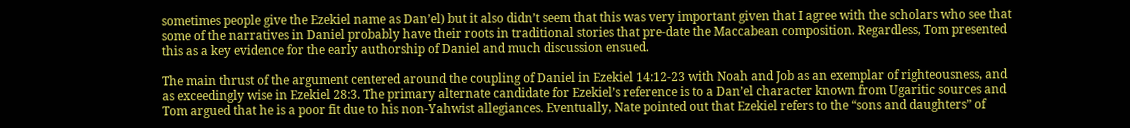sometimes people give the Ezekiel name as Dan’el) but it also didn’t seem that this was very important given that I agree with the scholars who see that some of the narratives in Daniel probably have their roots in traditional stories that pre-date the Maccabean composition. Regardless, Tom presented this as a key evidence for the early authorship of Daniel and much discussion ensued.

The main thrust of the argument centered around the coupling of Daniel in Ezekiel 14:12-23 with Noah and Job as an exemplar of righteousness, and as exceedingly wise in Ezekiel 28:3. The primary alternate candidate for Ezekiel’s reference is to a Dan’el character known from Ugaritic sources and Tom argued that he is a poor fit due to his non-Yahwist allegiances. Eventually, Nate pointed out that Ezekiel refers to the “sons and daughters” of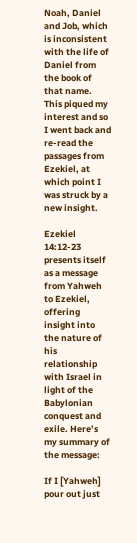Noah, Daniel and Job, which is inconsistent with the life of Daniel from the book of that name. This piqued my interest and so I went back and re-read the passages from Ezekiel, at which point I was struck by a new insight.

Ezekiel 14:12-23 presents itself as a message from Yahweh to Ezekiel, offering insight into the nature of his relationship with Israel in light of the Babylonian conquest and exile. Here’s my summary of the message:

If I [Yahweh] pour out just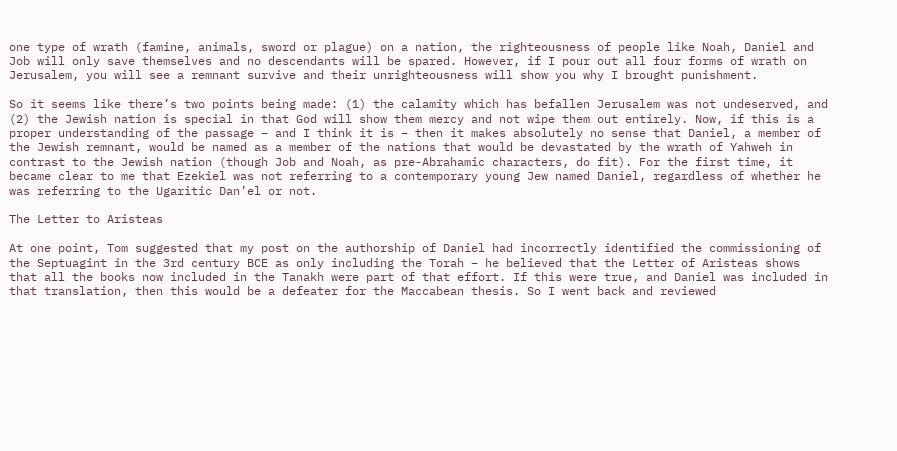one type of wrath (famine, animals, sword or plague) on a nation, the righteousness of people like Noah, Daniel and Job will only save themselves and no descendants will be spared. However, if I pour out all four forms of wrath on Jerusalem, you will see a remnant survive and their unrighteousness will show you why I brought punishment.

So it seems like there’s two points being made: (1) the calamity which has befallen Jerusalem was not undeserved, and (2) the Jewish nation is special in that God will show them mercy and not wipe them out entirely. Now, if this is a proper understanding of the passage – and I think it is – then it makes absolutely no sense that Daniel, a member of the Jewish remnant, would be named as a member of the nations that would be devastated by the wrath of Yahweh in contrast to the Jewish nation (though Job and Noah, as pre-Abrahamic characters, do fit). For the first time, it became clear to me that Ezekiel was not referring to a contemporary young Jew named Daniel, regardless of whether he was referring to the Ugaritic Dan’el or not.

The Letter to Aristeas

At one point, Tom suggested that my post on the authorship of Daniel had incorrectly identified the commissioning of the Septuagint in the 3rd century BCE as only including the Torah – he believed that the Letter of Aristeas shows that all the books now included in the Tanakh were part of that effort. If this were true, and Daniel was included in that translation, then this would be a defeater for the Maccabean thesis. So I went back and reviewed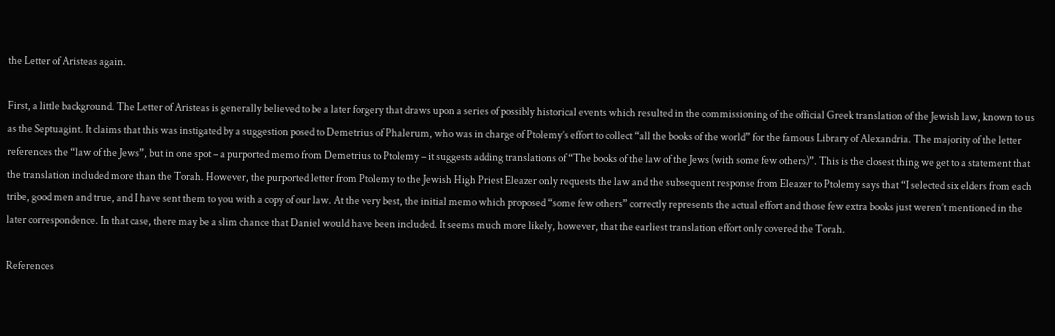the Letter of Aristeas again.

First, a little background. The Letter of Aristeas is generally believed to be a later forgery that draws upon a series of possibly historical events which resulted in the commissioning of the official Greek translation of the Jewish law, known to us as the Septuagint. It claims that this was instigated by a suggestion posed to Demetrius of Phalerum, who was in charge of Ptolemy’s effort to collect “all the books of the world” for the famous Library of Alexandria. The majority of the letter references the “law of the Jews”, but in one spot – a purported memo from Demetrius to Ptolemy – it suggests adding translations of “The books of the law of the Jews (with some few others)”. This is the closest thing we get to a statement that the translation included more than the Torah. However, the purported letter from Ptolemy to the Jewish High Priest Eleazer only requests the law and the subsequent response from Eleazer to Ptolemy says that “I selected six elders from each tribe, good men and true, and I have sent them to you with a copy of our law. At the very best, the initial memo which proposed “some few others” correctly represents the actual effort and those few extra books just weren’t mentioned in the later correspondence. In that case, there may be a slim chance that Daniel would have been included. It seems much more likely, however, that the earliest translation effort only covered the Torah.

References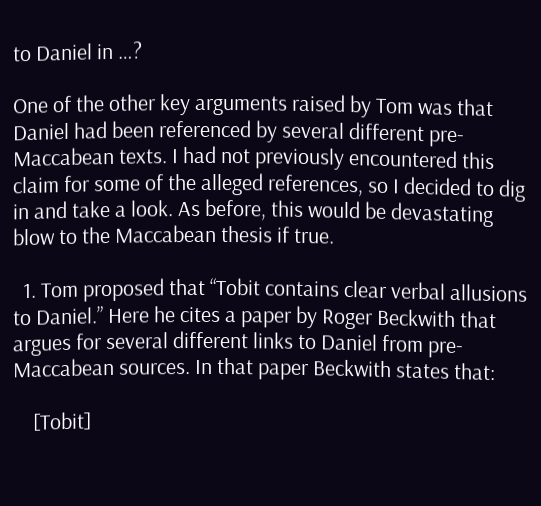to Daniel in …?

One of the other key arguments raised by Tom was that Daniel had been referenced by several different pre-Maccabean texts. I had not previously encountered this claim for some of the alleged references, so I decided to dig in and take a look. As before, this would be devastating blow to the Maccabean thesis if true.

  1. Tom proposed that “Tobit contains clear verbal allusions to Daniel.” Here he cites a paper by Roger Beckwith that argues for several different links to Daniel from pre-Maccabean sources. In that paper Beckwith states that:

    [Tobit]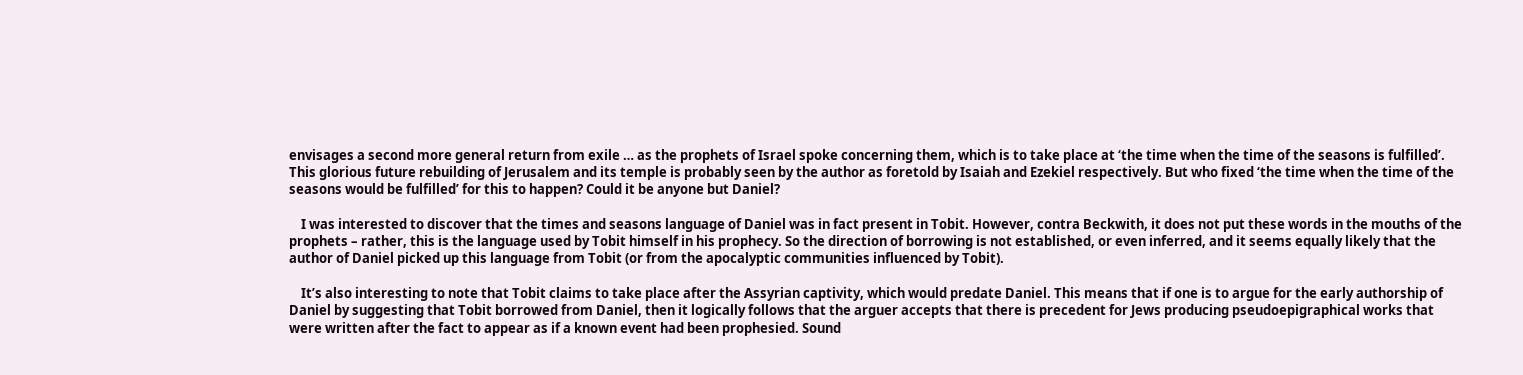envisages a second more general return from exile … as the prophets of Israel spoke concerning them, which is to take place at ‘the time when the time of the seasons is fulfilled’. This glorious future rebuilding of Jerusalem and its temple is probably seen by the author as foretold by Isaiah and Ezekiel respectively. But who fixed ‘the time when the time of the seasons would be fulfilled’ for this to happen? Could it be anyone but Daniel?

    I was interested to discover that the times and seasons language of Daniel was in fact present in Tobit. However, contra Beckwith, it does not put these words in the mouths of the prophets – rather, this is the language used by Tobit himself in his prophecy. So the direction of borrowing is not established, or even inferred, and it seems equally likely that the author of Daniel picked up this language from Tobit (or from the apocalyptic communities influenced by Tobit).

    It’s also interesting to note that Tobit claims to take place after the Assyrian captivity, which would predate Daniel. This means that if one is to argue for the early authorship of Daniel by suggesting that Tobit borrowed from Daniel, then it logically follows that the arguer accepts that there is precedent for Jews producing pseudoepigraphical works that were written after the fact to appear as if a known event had been prophesied. Sound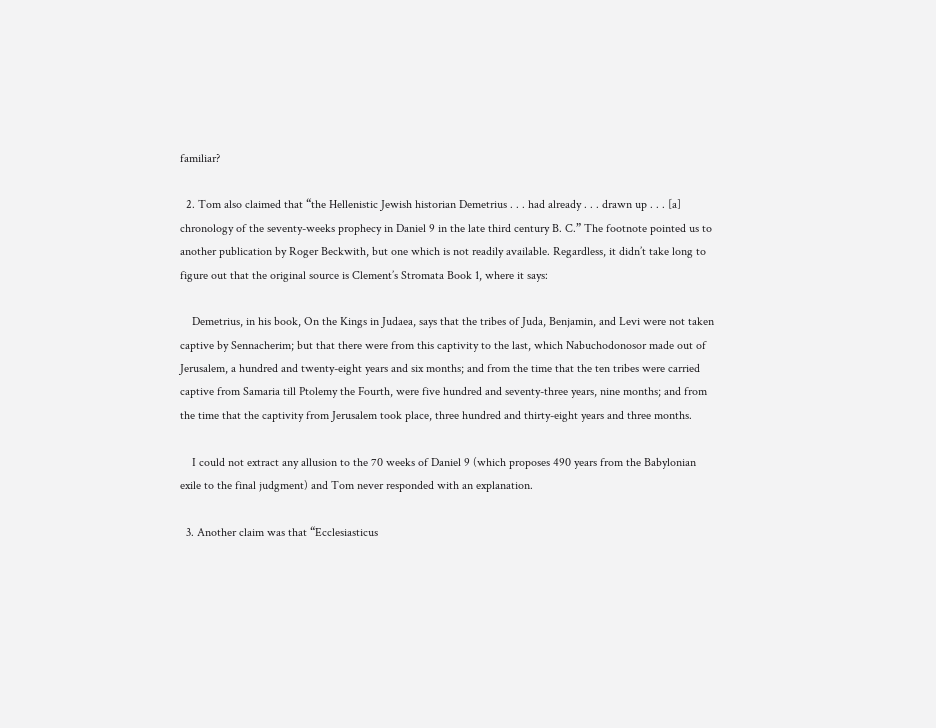familiar?

  2. Tom also claimed that “the Hellenistic Jewish historian Demetrius . . . had already . . . drawn up . . . [a] chronology of the seventy-weeks prophecy in Daniel 9 in the late third century B. C.” The footnote pointed us to another publication by Roger Beckwith, but one which is not readily available. Regardless, it didn’t take long to figure out that the original source is Clement’s Stromata Book 1, where it says:

    Demetrius, in his book, On the Kings in Judaea, says that the tribes of Juda, Benjamin, and Levi were not taken captive by Sennacherim; but that there were from this captivity to the last, which Nabuchodonosor made out of Jerusalem, a hundred and twenty-eight years and six months; and from the time that the ten tribes were carried captive from Samaria till Ptolemy the Fourth, were five hundred and seventy-three years, nine months; and from the time that the captivity from Jerusalem took place, three hundred and thirty-eight years and three months.

    I could not extract any allusion to the 70 weeks of Daniel 9 (which proposes 490 years from the Babylonian exile to the final judgment) and Tom never responded with an explanation.

  3. Another claim was that “Ecclesiasticus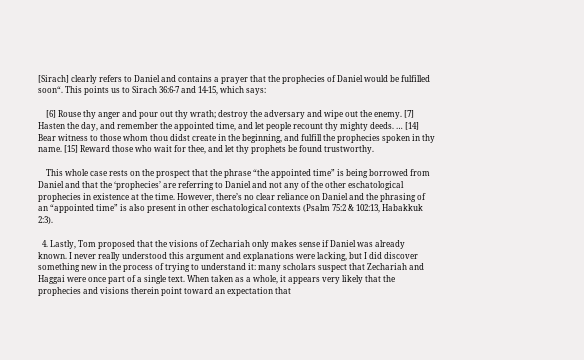[Sirach] clearly refers to Daniel and contains a prayer that the prophecies of Daniel would be fulfilled soon“. This points us to Sirach 36:6-7 and 14-15, which says:

    [6] Rouse thy anger and pour out thy wrath; destroy the adversary and wipe out the enemy. [7] Hasten the day, and remember the appointed time, and let people recount thy mighty deeds. … [14] Bear witness to those whom thou didst create in the beginning, and fulfill the prophecies spoken in thy name. [15] Reward those who wait for thee, and let thy prophets be found trustworthy.

    This whole case rests on the prospect that the phrase “the appointed time” is being borrowed from Daniel and that the ‘prophecies’ are referring to Daniel and not any of the other eschatological prophecies in existence at the time. However, there’s no clear reliance on Daniel and the phrasing of an “appointed time” is also present in other eschatological contexts (Psalm 75:2 & 102:13, Habakkuk 2:3).

  4. Lastly, Tom proposed that the visions of Zechariah only makes sense if Daniel was already known. I never really understood this argument and explanations were lacking, but I did discover something new in the process of trying to understand it: many scholars suspect that Zechariah and Haggai were once part of a single text. When taken as a whole, it appears very likely that the prophecies and visions therein point toward an expectation that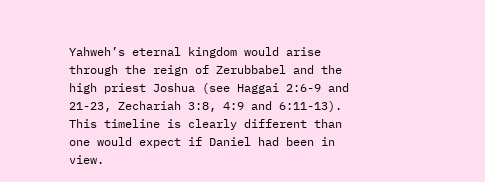Yahweh’s eternal kingdom would arise through the reign of Zerubbabel and the high priest Joshua (see Haggai 2:6-9 and 21-23, Zechariah 3:8, 4:9 and 6:11-13). This timeline is clearly different than one would expect if Daniel had been in view.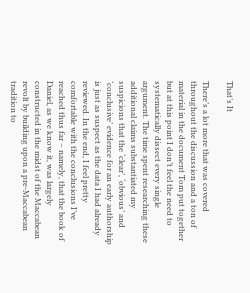That’s It

There’s a lot more that was covered throughout the discussion and a ton of material in the document Tom put together but at this point I don’t feel the need to systematically dissect every single argument. The time spent researching these additional claims substantiated my suspicions that the ‘clear’, ‘obvious’ and ‘conclusive’ evidence for an early authorship is just as suspect as the data I had already reviewed. In the end, I feel pretty comfortable with the conclusions I’ve reached thus far – namely, that the book of Daniel, as we know it, was largely constructed in the midst of the Maccabean revolt by building upon a pre-Maccabean tradition to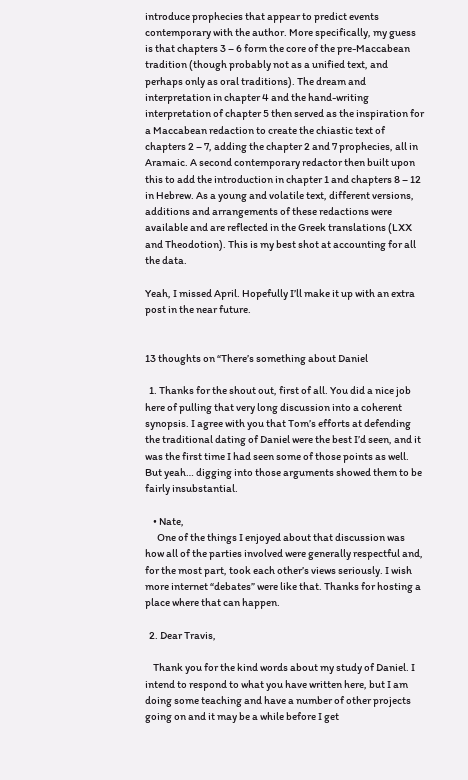introduce prophecies that appear to predict events contemporary with the author. More specifically, my guess is that chapters 3 – 6 form the core of the pre-Maccabean tradition (though probably not as a unified text, and perhaps only as oral traditions). The dream and interpretation in chapter 4 and the hand-writing interpretation of chapter 5 then served as the inspiration for a Maccabean redaction to create the chiastic text of chapters 2 – 7, adding the chapter 2 and 7 prophecies, all in Aramaic. A second contemporary redactor then built upon this to add the introduction in chapter 1 and chapters 8 – 12 in Hebrew. As a young and volatile text, different versions, additions and arrangements of these redactions were available and are reflected in the Greek translations (LXX and Theodotion). This is my best shot at accounting for all the data.

Yeah, I missed April. Hopefully I’ll make it up with an extra post in the near future.


13 thoughts on “There’s something about Daniel

  1. Thanks for the shout out, first of all. You did a nice job here of pulling that very long discussion into a coherent synopsis. I agree with you that Tom’s efforts at defending the traditional dating of Daniel were the best I’d seen, and it was the first time I had seen some of those points as well. But yeah… digging into those arguments showed them to be fairly insubstantial.

    • Nate,
      One of the things I enjoyed about that discussion was how all of the parties involved were generally respectful and, for the most part, took each other’s views seriously. I wish more internet “debates” were like that. Thanks for hosting a place where that can happen.

  2. Dear Travis,

    Thank you for the kind words about my study of Daniel. I intend to respond to what you have written here, but I am doing some teaching and have a number of other projects going on and it may be a while before I get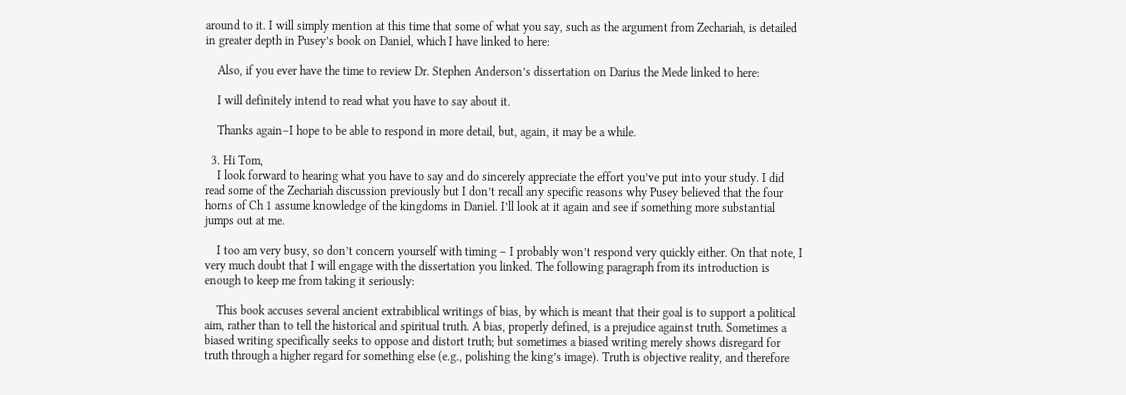around to it. I will simply mention at this time that some of what you say, such as the argument from Zechariah, is detailed in greater depth in Pusey’s book on Daniel, which I have linked to here:

    Also, if you ever have the time to review Dr. Stephen Anderson’s dissertation on Darius the Mede linked to here:

    I will definitely intend to read what you have to say about it.

    Thanks again–I hope to be able to respond in more detail, but, again, it may be a while.

  3. Hi Tom,
    I look forward to hearing what you have to say and do sincerely appreciate the effort you’ve put into your study. I did read some of the Zechariah discussion previously but I don’t recall any specific reasons why Pusey believed that the four horns of Ch 1 assume knowledge of the kingdoms in Daniel. I’ll look at it again and see if something more substantial jumps out at me.

    I too am very busy, so don’t concern yourself with timing – I probably won’t respond very quickly either. On that note, I very much doubt that I will engage with the dissertation you linked. The following paragraph from its introduction is enough to keep me from taking it seriously:

    This book accuses several ancient extrabiblical writings of bias, by which is meant that their goal is to support a political aim, rather than to tell the historical and spiritual truth. A bias, properly defined, is a prejudice against truth. Sometimes a biased writing specifically seeks to oppose and distort truth; but sometimes a biased writing merely shows disregard for truth through a higher regard for something else (e.g., polishing the king’s image). Truth is objective reality, and therefore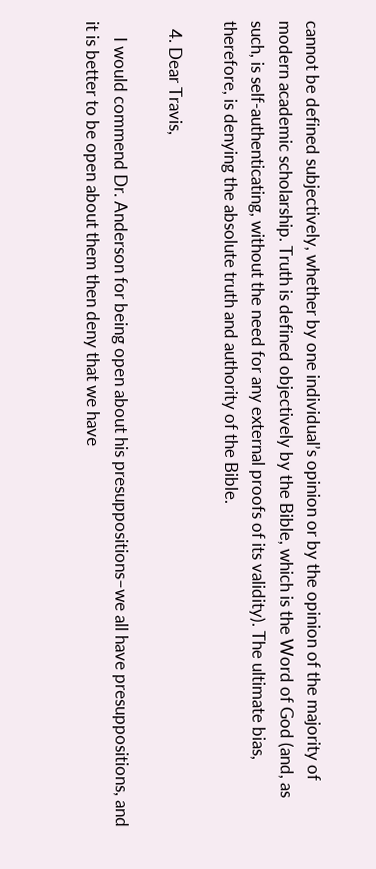cannot be defined subjectively, whether by one individual’s opinion or by the opinion of the majority of modern academic scholarship. Truth is defined objectively by the Bible, which is the Word of God (and, as such, is self-authenticating, without the need for any external proofs of its validity). The ultimate bias, therefore, is denying the absolute truth and authority of the Bible.

  4. Dear Travis,

    I would commend Dr. Anderson for being open about his presuppositions–we all have presuppositions, and it is better to be open about them then deny that we have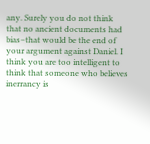any. Surely you do not think that no ancient documents had bias–that would be the end of your argument against Daniel. I think you are too intelligent to think that someone who believes inerrancy is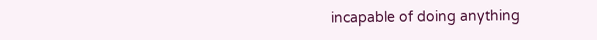incapable of doing anything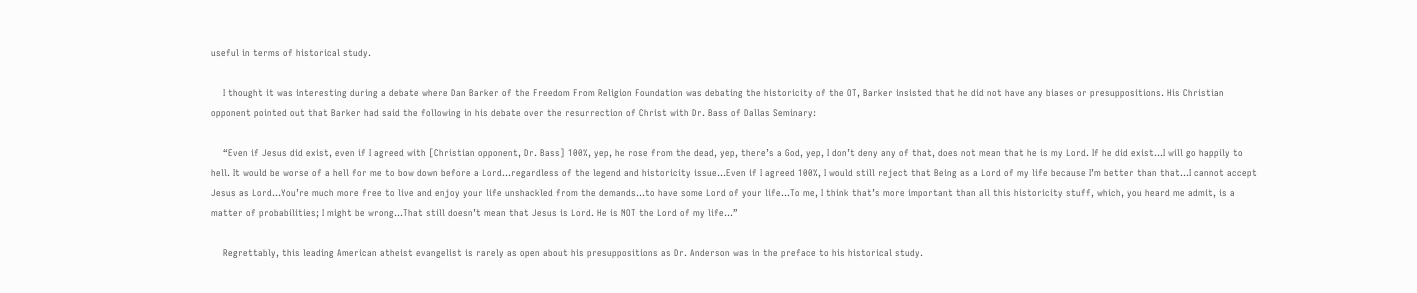useful in terms of historical study.

    I thought it was interesting during a debate where Dan Barker of the Freedom From Religion Foundation was debating the historicity of the OT, Barker insisted that he did not have any biases or presuppositions. His Christian opponent pointed out that Barker had said the following in his debate over the resurrection of Christ with Dr. Bass of Dallas Seminary:

    “Even if Jesus did exist, even if I agreed with [Christian opponent, Dr. Bass] 100%, yep, he rose from the dead, yep, there’s a God, yep, I don’t deny any of that, does not mean that he is my Lord. If he did exist…I will go happily to hell. It would be worse of a hell for me to bow down before a Lord…regardless of the legend and historicity issue…Even if I agreed 100%, I would still reject that Being as a Lord of my life because I’m better than that…I cannot accept Jesus as Lord…You’re much more free to live and enjoy your life unshackled from the demands…to have some Lord of your life…To me, I think that’s more important than all this historicity stuff, which, you heard me admit, is a matter of probabilities; I might be wrong…That still doesn’t mean that Jesus is Lord. He is NOT the Lord of my life…”

    Regrettably, this leading American atheist evangelist is rarely as open about his presuppositions as Dr. Anderson was in the preface to his historical study.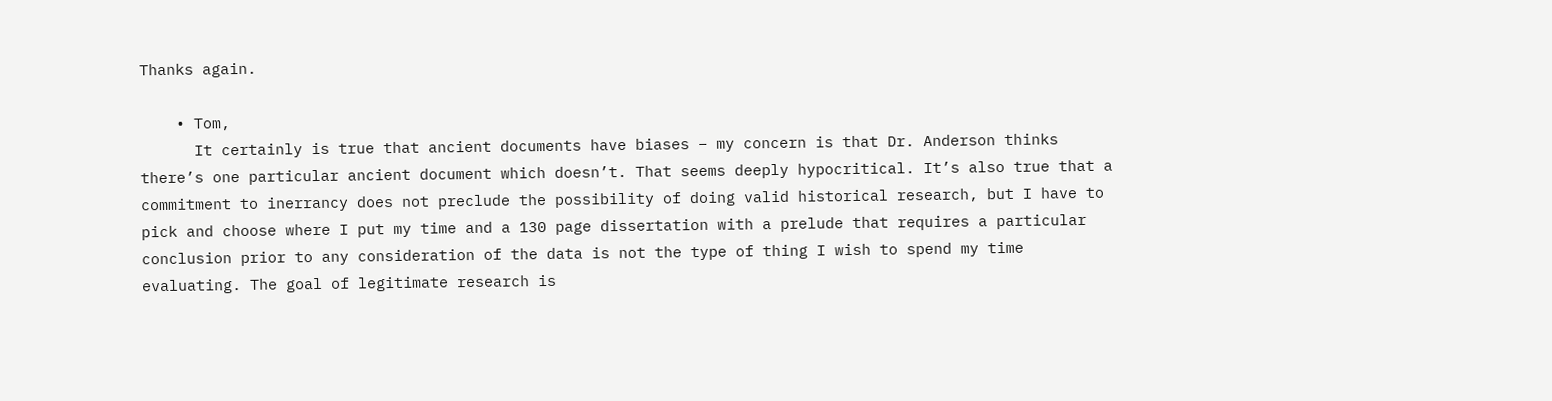Thanks again.

    • Tom,
      It certainly is true that ancient documents have biases – my concern is that Dr. Anderson thinks there’s one particular ancient document which doesn’t. That seems deeply hypocritical. It’s also true that a commitment to inerrancy does not preclude the possibility of doing valid historical research, but I have to pick and choose where I put my time and a 130 page dissertation with a prelude that requires a particular conclusion prior to any consideration of the data is not the type of thing I wish to spend my time evaluating. The goal of legitimate research is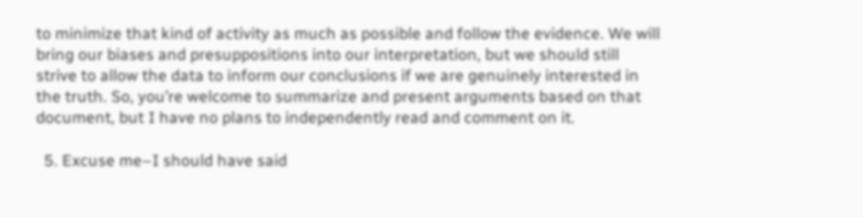to minimize that kind of activity as much as possible and follow the evidence. We will bring our biases and presuppositions into our interpretation, but we should still strive to allow the data to inform our conclusions if we are genuinely interested in the truth. So, you’re welcome to summarize and present arguments based on that document, but I have no plans to independently read and comment on it.

  5. Excuse me–I should have said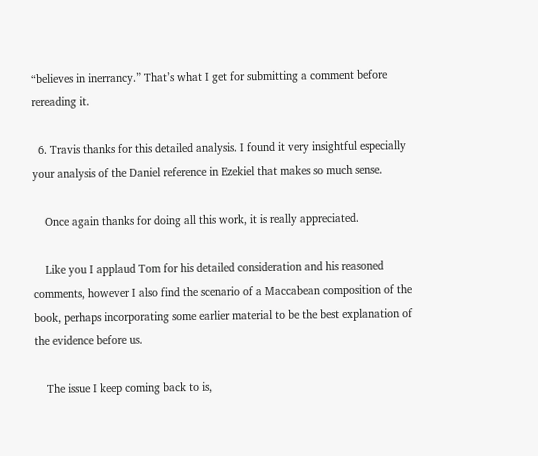“believes in inerrancy.” That’s what I get for submitting a comment before rereading it.

  6. Travis thanks for this detailed analysis. I found it very insightful especially your analysis of the Daniel reference in Ezekiel that makes so much sense.

    Once again thanks for doing all this work, it is really appreciated.

    Like you I applaud Tom for his detailed consideration and his reasoned comments, however I also find the scenario of a Maccabean composition of the book, perhaps incorporating some earlier material to be the best explanation of the evidence before us.

    The issue I keep coming back to is,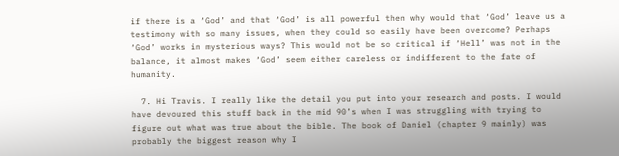if there is a ‘God’ and that ‘God’ is all powerful then why would that ‘God’ leave us a testimony with so many issues, when they could so easily have been overcome? Perhaps ‘God’ works in mysterious ways? This would not be so critical if ‘Hell’ was not in the balance, it almost makes ‘God’ seem either careless or indifferent to the fate of humanity.

  7. Hi Travis. I really like the detail you put into your research and posts. I would have devoured this stuff back in the mid 90’s when I was struggling with trying to figure out what was true about the bible. The book of Daniel (chapter 9 mainly) was probably the biggest reason why I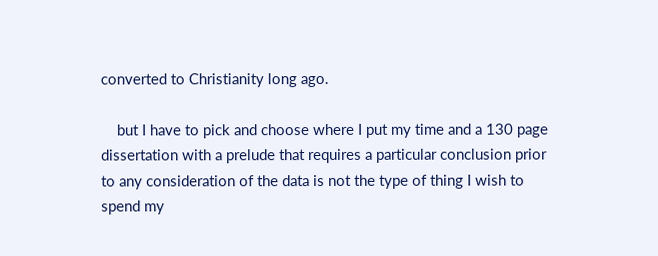converted to Christianity long ago.

    but I have to pick and choose where I put my time and a 130 page dissertation with a prelude that requires a particular conclusion prior to any consideration of the data is not the type of thing I wish to spend my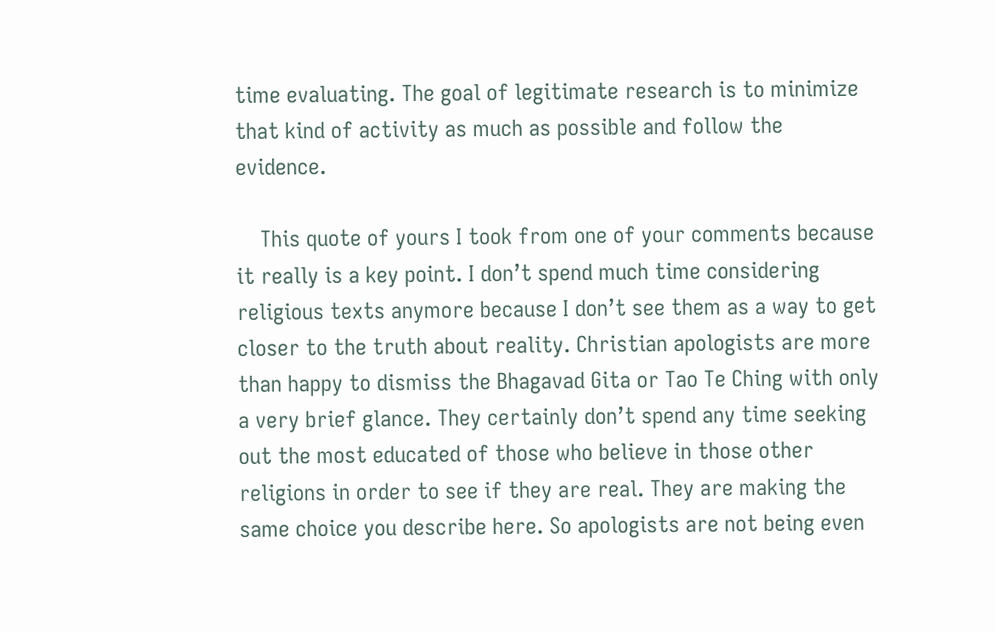time evaluating. The goal of legitimate research is to minimize that kind of activity as much as possible and follow the evidence.

    This quote of yours I took from one of your comments because it really is a key point. I don’t spend much time considering religious texts anymore because I don’t see them as a way to get closer to the truth about reality. Christian apologists are more than happy to dismiss the Bhagavad Gita or Tao Te Ching with only a very brief glance. They certainly don’t spend any time seeking out the most educated of those who believe in those other religions in order to see if they are real. They are making the same choice you describe here. So apologists are not being even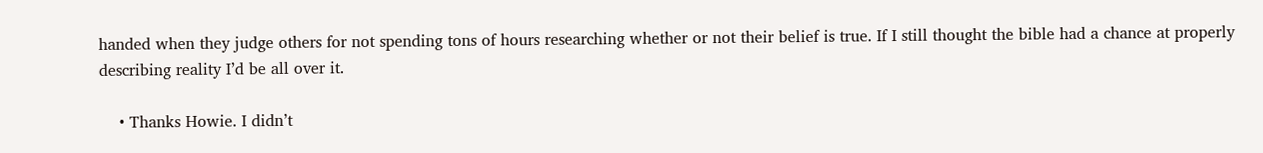handed when they judge others for not spending tons of hours researching whether or not their belief is true. If I still thought the bible had a chance at properly describing reality I’d be all over it.

    • Thanks Howie. I didn’t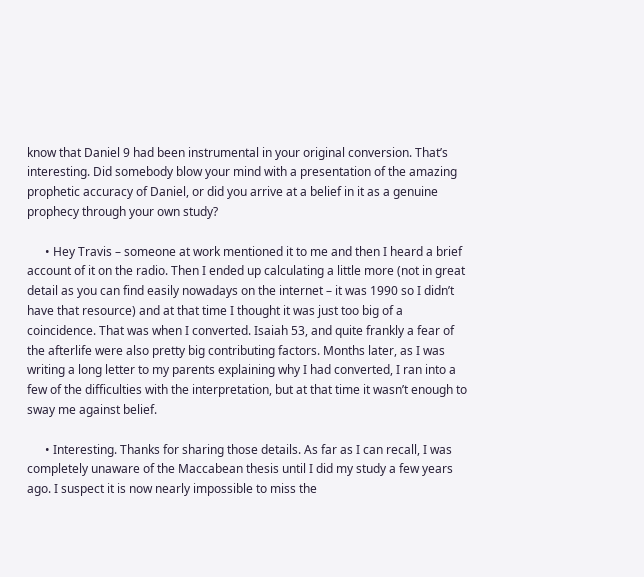know that Daniel 9 had been instrumental in your original conversion. That’s interesting. Did somebody blow your mind with a presentation of the amazing prophetic accuracy of Daniel, or did you arrive at a belief in it as a genuine prophecy through your own study?

      • Hey Travis – someone at work mentioned it to me and then I heard a brief account of it on the radio. Then I ended up calculating a little more (not in great detail as you can find easily nowadays on the internet – it was 1990 so I didn’t have that resource) and at that time I thought it was just too big of a coincidence. That was when I converted. Isaiah 53, and quite frankly a fear of the afterlife were also pretty big contributing factors. Months later, as I was writing a long letter to my parents explaining why I had converted, I ran into a few of the difficulties with the interpretation, but at that time it wasn’t enough to sway me against belief.

      • Interesting. Thanks for sharing those details. As far as I can recall, I was completely unaware of the Maccabean thesis until I did my study a few years ago. I suspect it is now nearly impossible to miss the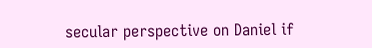secular perspective on Daniel if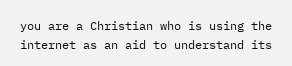you are a Christian who is using the internet as an aid to understand its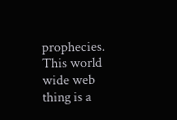prophecies. This world wide web thing is a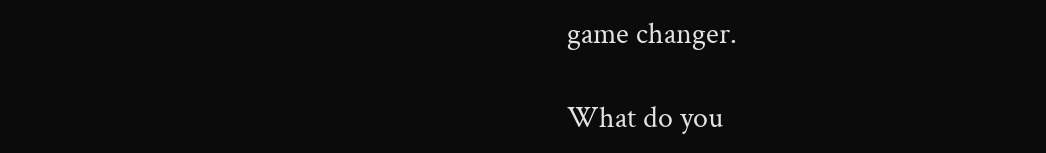game changer.

What do you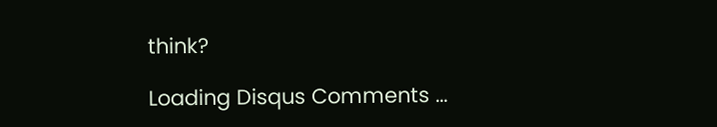think?

Loading Disqus Comments ...